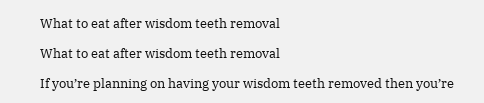What to eat after wisdom teeth removal

What to eat after wisdom teeth removal

If you’re planning on having your wisdom teeth removed then you’re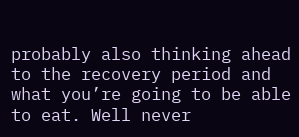probably also thinking ahead to the recovery period and what you’re going to be able to eat. Well never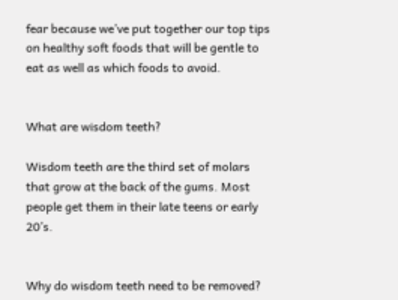fear because we’ve put together our top tips on healthy soft foods that will be gentle to eat as well as which foods to avoid.


What are wisdom teeth?

Wisdom teeth are the third set of molars that grow at the back of the gums. Most people get them in their late teens or early 20’s.


Why do wisdom teeth need to be removed?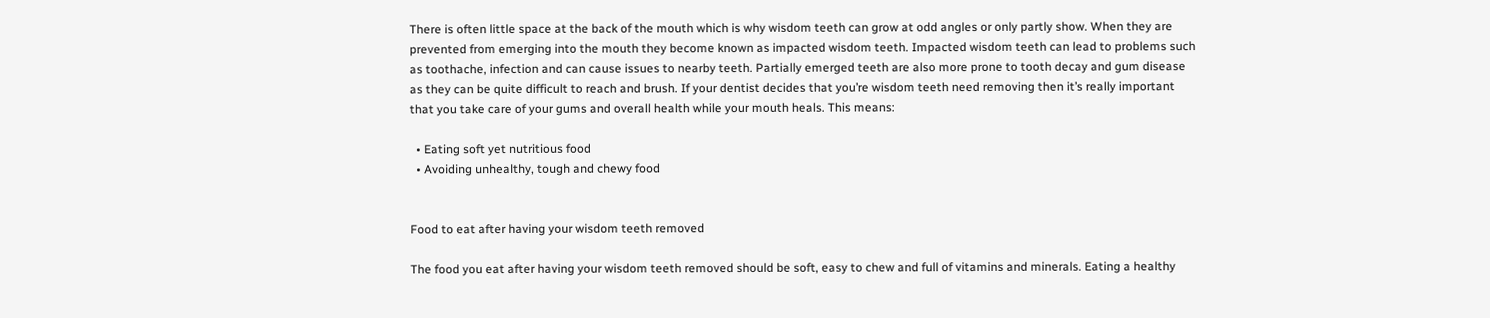There is often little space at the back of the mouth which is why wisdom teeth can grow at odd angles or only partly show. When they are prevented from emerging into the mouth they become known as impacted wisdom teeth. Impacted wisdom teeth can lead to problems such as toothache, infection and can cause issues to nearby teeth. Partially emerged teeth are also more prone to tooth decay and gum disease as they can be quite difficult to reach and brush. If your dentist decides that you’re wisdom teeth need removing then it’s really important that you take care of your gums and overall health while your mouth heals. This means:

  • Eating soft yet nutritious food
  • Avoiding unhealthy, tough and chewy food


Food to eat after having your wisdom teeth removed

The food you eat after having your wisdom teeth removed should be soft, easy to chew and full of vitamins and minerals. Eating a healthy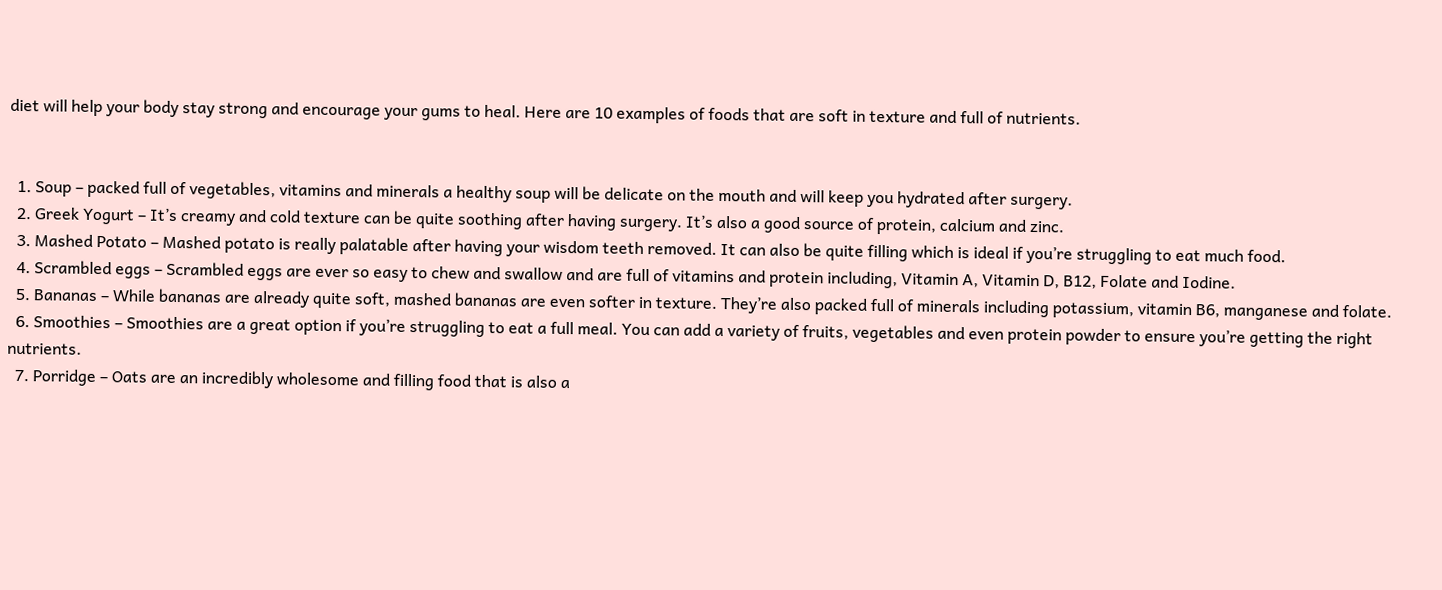diet will help your body stay strong and encourage your gums to heal. Here are 10 examples of foods that are soft in texture and full of nutrients.


  1. Soup – packed full of vegetables, vitamins and minerals a healthy soup will be delicate on the mouth and will keep you hydrated after surgery.
  2. Greek Yogurt – It’s creamy and cold texture can be quite soothing after having surgery. It’s also a good source of protein, calcium and zinc.
  3. Mashed Potato – Mashed potato is really palatable after having your wisdom teeth removed. It can also be quite filling which is ideal if you’re struggling to eat much food.
  4. Scrambled eggs – Scrambled eggs are ever so easy to chew and swallow and are full of vitamins and protein including, Vitamin A, Vitamin D, B12, Folate and Iodine.
  5. Bananas – While bananas are already quite soft, mashed bananas are even softer in texture. They’re also packed full of minerals including potassium, vitamin B6, manganese and folate.
  6. Smoothies – Smoothies are a great option if you’re struggling to eat a full meal. You can add a variety of fruits, vegetables and even protein powder to ensure you’re getting the right nutrients.
  7. Porridge – Oats are an incredibly wholesome and filling food that is also a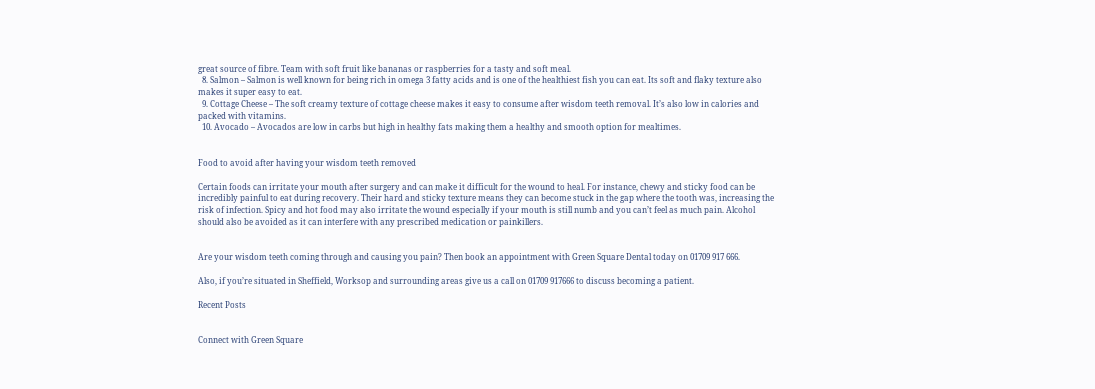great source of fibre. Team with soft fruit like bananas or raspberries for a tasty and soft meal.
  8. Salmon – Salmon is well known for being rich in omega 3 fatty acids and is one of the healthiest fish you can eat. Its soft and flaky texture also makes it super easy to eat.
  9. Cottage Cheese – The soft creamy texture of cottage cheese makes it easy to consume after wisdom teeth removal. It’s also low in calories and packed with vitamins.
  10. Avocado – Avocados are low in carbs but high in healthy fats making them a healthy and smooth option for mealtimes.


Food to avoid after having your wisdom teeth removed

Certain foods can irritate your mouth after surgery and can make it difficult for the wound to heal. For instance, chewy and sticky food can be incredibly painful to eat during recovery. Their hard and sticky texture means they can become stuck in the gap where the tooth was, increasing the risk of infection. Spicy and hot food may also irritate the wound especially if your mouth is still numb and you can’t feel as much pain. Alcohol should also be avoided as it can interfere with any prescribed medication or painkillers.


Are your wisdom teeth coming through and causing you pain? Then book an appointment with Green Square Dental today on 01709 917 666.

Also, if you’re situated in Sheffield, Worksop and surrounding areas give us a call on 01709 917666 to discuss becoming a patient.

Recent Posts


Connect with Green Square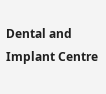Dental and Implant Centre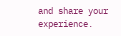and share your experience.